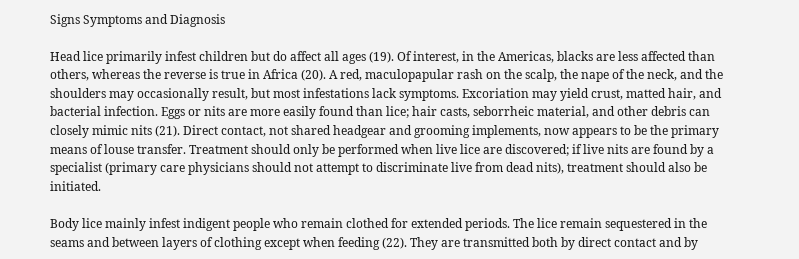Signs Symptoms and Diagnosis

Head lice primarily infest children but do affect all ages (19). Of interest, in the Americas, blacks are less affected than others, whereas the reverse is true in Africa (20). A red, maculopapular rash on the scalp, the nape of the neck, and the shoulders may occasionally result, but most infestations lack symptoms. Excoriation may yield crust, matted hair, and bacterial infection. Eggs or nits are more easily found than lice; hair casts, seborrheic material, and other debris can closely mimic nits (21). Direct contact, not shared headgear and grooming implements, now appears to be the primary means of louse transfer. Treatment should only be performed when live lice are discovered; if live nits are found by a specialist (primary care physicians should not attempt to discriminate live from dead nits), treatment should also be initiated.

Body lice mainly infest indigent people who remain clothed for extended periods. The lice remain sequestered in the seams and between layers of clothing except when feeding (22). They are transmitted both by direct contact and by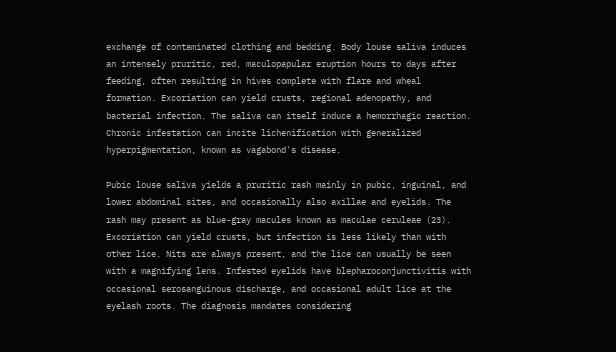exchange of contaminated clothing and bedding. Body louse saliva induces an intensely pruritic, red, maculopapular eruption hours to days after feeding, often resulting in hives complete with flare and wheal formation. Excoriation can yield crusts, regional adenopathy, and bacterial infection. The saliva can itself induce a hemorrhagic reaction. Chronic infestation can incite lichenification with generalized hyperpigmentation, known as vagabond's disease.

Pubic louse saliva yields a pruritic rash mainly in pubic, inguinal, and lower abdominal sites, and occasionally also axillae and eyelids. The rash may present as blue-gray macules known as maculae ceruleae (23). Excoriation can yield crusts, but infection is less likely than with other lice. Nits are always present, and the lice can usually be seen with a magnifying lens. Infested eyelids have blepharoconjunctivitis with occasional serosanguinous discharge, and occasional adult lice at the eyelash roots. The diagnosis mandates considering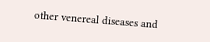other venereal diseases and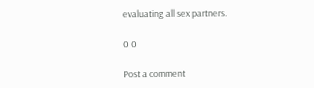evaluating all sex partners.

0 0

Post a comment